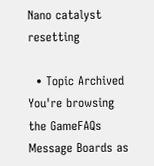Nano catalyst resetting

  • Topic Archived
You're browsing the GameFAQs Message Boards as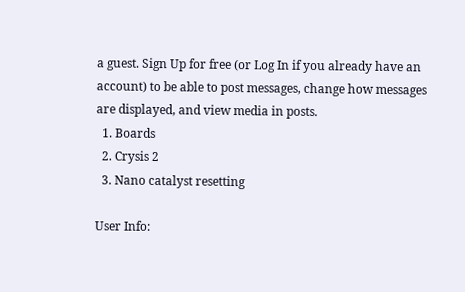a guest. Sign Up for free (or Log In if you already have an account) to be able to post messages, change how messages are displayed, and view media in posts.
  1. Boards
  2. Crysis 2
  3. Nano catalyst resetting

User Info: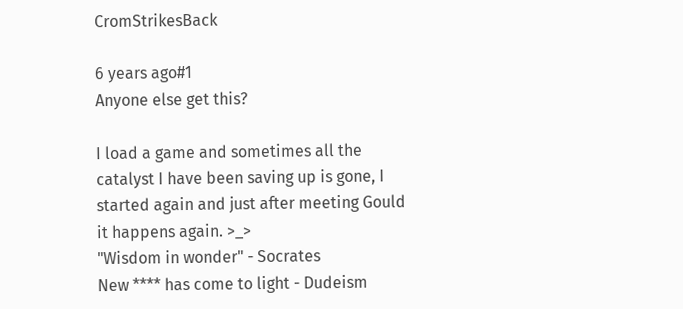CromStrikesBack

6 years ago#1
Anyone else get this?

I load a game and sometimes all the catalyst I have been saving up is gone, I started again and just after meeting Gould it happens again. >_>
"Wisdom in wonder" - Socrates
New **** has come to light - Dudeism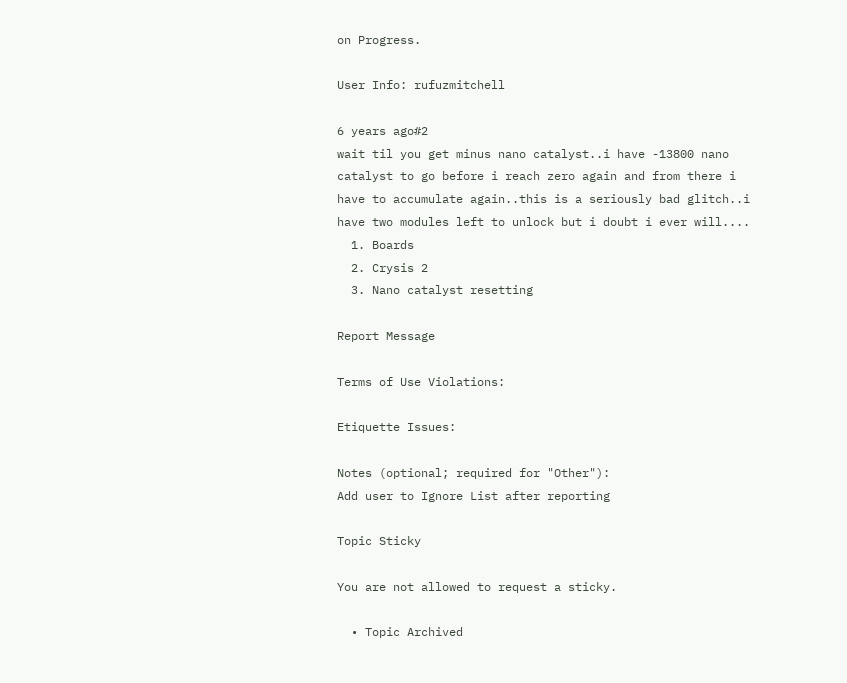on Progress.

User Info: rufuzmitchell

6 years ago#2
wait til you get minus nano catalyst..i have -13800 nano catalyst to go before i reach zero again and from there i have to accumulate again..this is a seriously bad glitch..i have two modules left to unlock but i doubt i ever will....
  1. Boards
  2. Crysis 2
  3. Nano catalyst resetting

Report Message

Terms of Use Violations:

Etiquette Issues:

Notes (optional; required for "Other"):
Add user to Ignore List after reporting

Topic Sticky

You are not allowed to request a sticky.

  • Topic Archived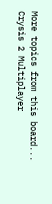More topics from this board...
Crysis 2 Multiplayer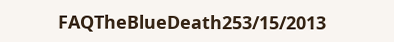FAQTheBlueDeath253/15/2013